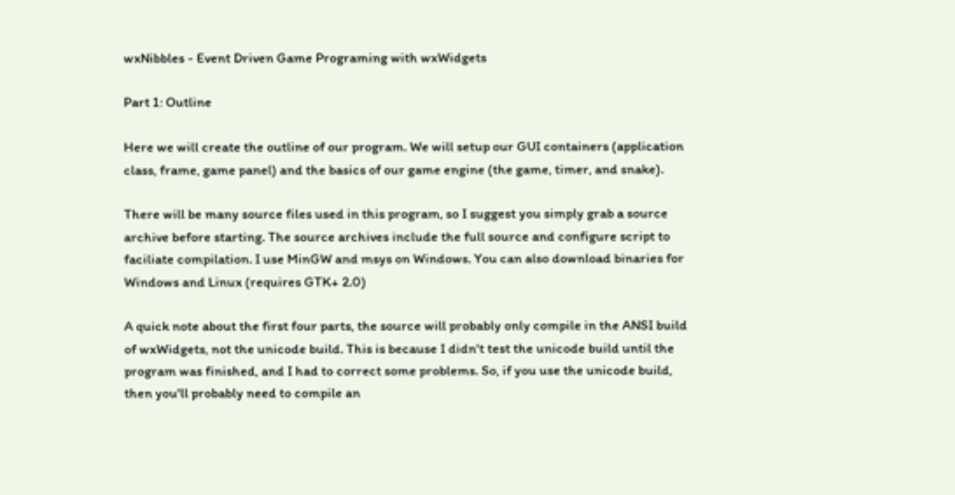wxNibbles - Event Driven Game Programing with wxWidgets

Part 1: Outline

Here we will create the outline of our program. We will setup our GUI containers (application class, frame, game panel) and the basics of our game engine (the game, timer, and snake).

There will be many source files used in this program, so I suggest you simply grab a source archive before starting. The source archives include the full source and configure script to faciliate compilation. I use MinGW and msys on Windows. You can also download binaries for Windows and Linux (requires GTK+ 2.0)

A quick note about the first four parts, the source will probably only compile in the ANSI build of wxWidgets, not the unicode build. This is because I didn't test the unicode build until the program was finished, and I had to correct some problems. So, if you use the unicode build, then you'll probably need to compile an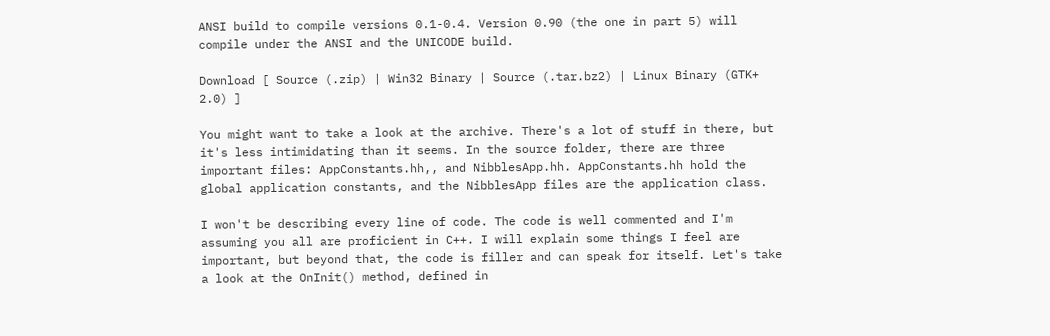ANSI build to compile versions 0.1-0.4. Version 0.90 (the one in part 5) will compile under the ANSI and the UNICODE build.

Download [ Source (.zip) | Win32 Binary | Source (.tar.bz2) | Linux Binary (GTK+ 2.0) ]

You might want to take a look at the archive. There's a lot of stuff in there, but it's less intimidating than it seems. In the source folder, there are three important files: AppConstants.hh,, and NibblesApp.hh. AppConstants.hh hold the global application constants, and the NibblesApp files are the application class.

I won't be describing every line of code. The code is well commented and I'm assuming you all are proficient in C++. I will explain some things I feel are important, but beyond that, the code is filler and can speak for itself. Let's take a look at the OnInit() method, defined in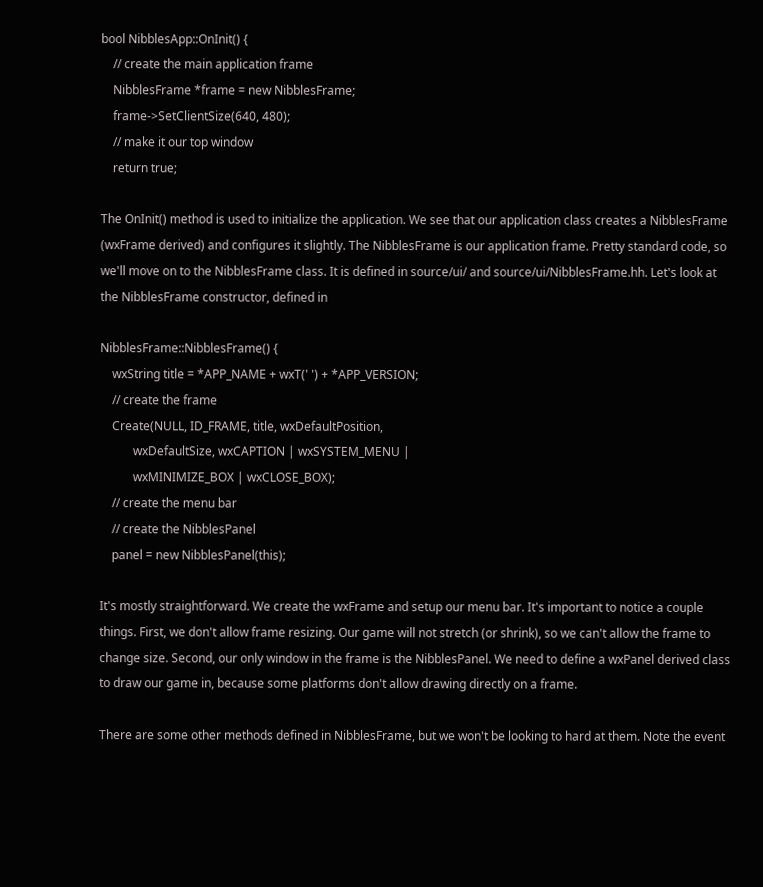bool NibblesApp::OnInit() {
    // create the main application frame
    NibblesFrame *frame = new NibblesFrame;
    frame->SetClientSize(640, 480);
    // make it our top window
    return true;

The OnInit() method is used to initialize the application. We see that our application class creates a NibblesFrame (wxFrame derived) and configures it slightly. The NibblesFrame is our application frame. Pretty standard code, so we'll move on to the NibblesFrame class. It is defined in source/ui/ and source/ui/NibblesFrame.hh. Let's look at the NibblesFrame constructor, defined in

NibblesFrame::NibblesFrame() {
    wxString title = *APP_NAME + wxT(' ') + *APP_VERSION;
    // create the frame
    Create(NULL, ID_FRAME, title, wxDefaultPosition,
           wxDefaultSize, wxCAPTION | wxSYSTEM_MENU |
           wxMINIMIZE_BOX | wxCLOSE_BOX);
    // create the menu bar
    // create the NibblesPanel
    panel = new NibblesPanel(this);

It's mostly straightforward. We create the wxFrame and setup our menu bar. It's important to notice a couple things. First, we don't allow frame resizing. Our game will not stretch (or shrink), so we can't allow the frame to change size. Second, our only window in the frame is the NibblesPanel. We need to define a wxPanel derived class to draw our game in, because some platforms don't allow drawing directly on a frame.

There are some other methods defined in NibblesFrame, but we won't be looking to hard at them. Note the event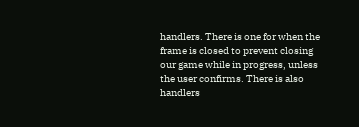handlers. There is one for when the frame is closed to prevent closing our game while in progress, unless the user confirms. There is also handlers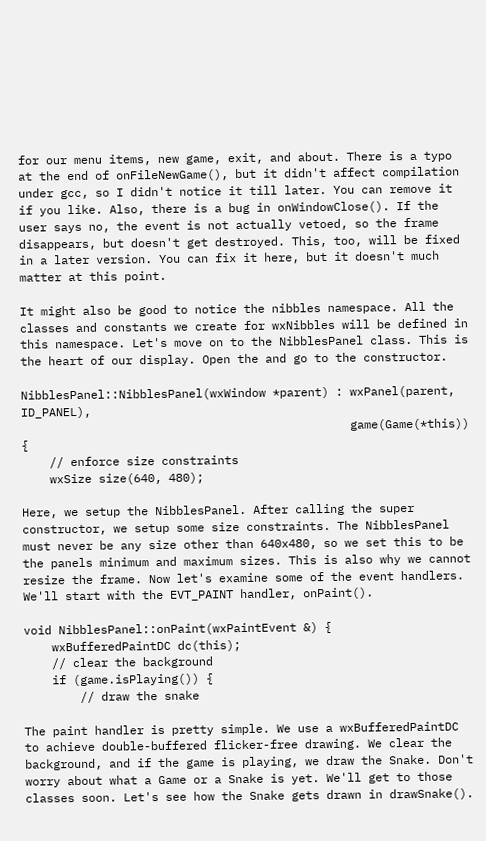for our menu items, new game, exit, and about. There is a typo at the end of onFileNewGame(), but it didn't affect compilation under gcc, so I didn't notice it till later. You can remove it if you like. Also, there is a bug in onWindowClose(). If the user says no, the event is not actually vetoed, so the frame disappears, but doesn't get destroyed. This, too, will be fixed in a later version. You can fix it here, but it doesn't much matter at this point.

It might also be good to notice the nibbles namespace. All the classes and constants we create for wxNibbles will be defined in this namespace. Let's move on to the NibblesPanel class. This is the heart of our display. Open the and go to the constructor.

NibblesPanel::NibblesPanel(wxWindow *parent) : wxPanel(parent, ID_PANEL),
                                               game(Game(*this)) {
    // enforce size constraints
    wxSize size(640, 480);

Here, we setup the NibblesPanel. After calling the super constructor, we setup some size constraints. The NibblesPanel must never be any size other than 640x480, so we set this to be the panels minimum and maximum sizes. This is also why we cannot resize the frame. Now let's examine some of the event handlers. We'll start with the EVT_PAINT handler, onPaint().

void NibblesPanel::onPaint(wxPaintEvent &) {
    wxBufferedPaintDC dc(this);
    // clear the background
    if (game.isPlaying()) {
        // draw the snake

The paint handler is pretty simple. We use a wxBufferedPaintDC to achieve double-buffered flicker-free drawing. We clear the background, and if the game is playing, we draw the Snake. Don't worry about what a Game or a Snake is yet. We'll get to those classes soon. Let's see how the Snake gets drawn in drawSnake().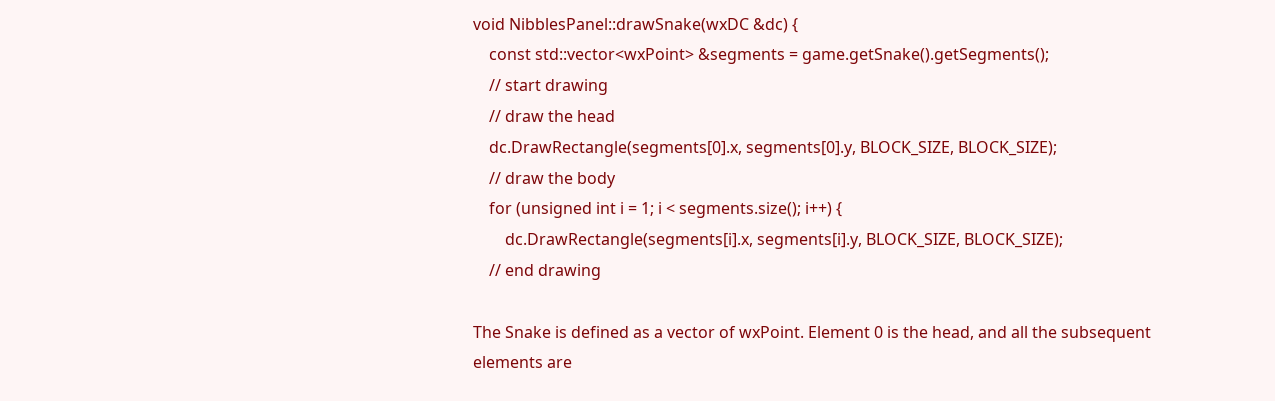void NibblesPanel::drawSnake(wxDC &dc) {
    const std::vector<wxPoint> &segments = game.getSnake().getSegments();
    // start drawing
    // draw the head
    dc.DrawRectangle(segments[0].x, segments[0].y, BLOCK_SIZE, BLOCK_SIZE);
    // draw the body
    for (unsigned int i = 1; i < segments.size(); i++) {
        dc.DrawRectangle(segments[i].x, segments[i].y, BLOCK_SIZE, BLOCK_SIZE);
    // end drawing

The Snake is defined as a vector of wxPoint. Element 0 is the head, and all the subsequent elements are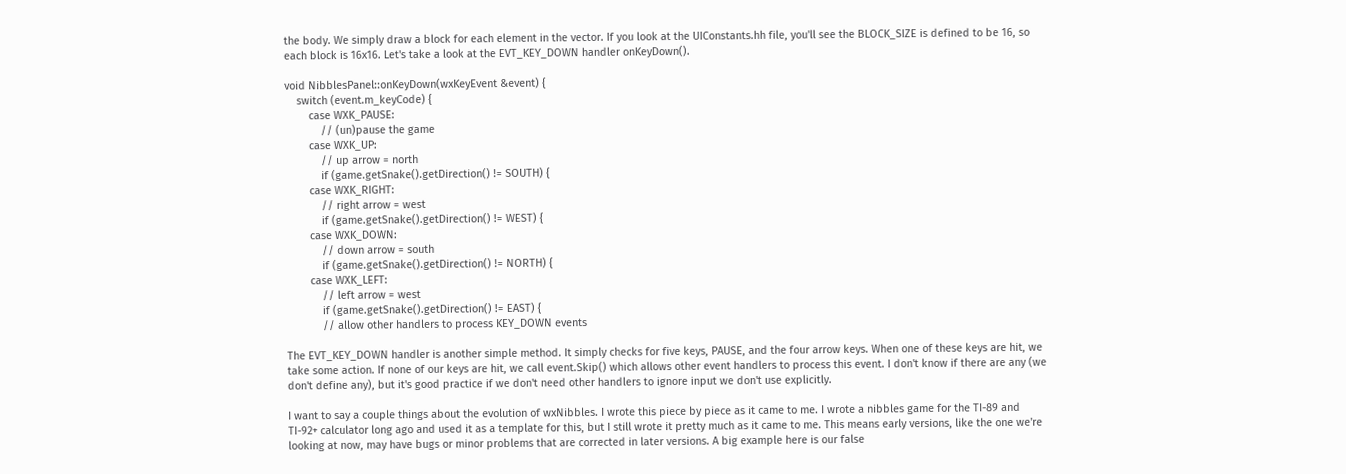the body. We simply draw a block for each element in the vector. If you look at the UIConstants.hh file, you'll see the BLOCK_SIZE is defined to be 16, so each block is 16x16. Let's take a look at the EVT_KEY_DOWN handler onKeyDown().

void NibblesPanel::onKeyDown(wxKeyEvent &event) {
    switch (event.m_keyCode) {
        case WXK_PAUSE:
            // (un)pause the game
        case WXK_UP:
            // up arrow = north
            if (game.getSnake().getDirection() != SOUTH) {
        case WXK_RIGHT:
            // right arrow = west
            if (game.getSnake().getDirection() != WEST) {
        case WXK_DOWN:
            // down arrow = south
            if (game.getSnake().getDirection() != NORTH) {
        case WXK_LEFT:
            // left arrow = west
            if (game.getSnake().getDirection() != EAST) {
            // allow other handlers to process KEY_DOWN events

The EVT_KEY_DOWN handler is another simple method. It simply checks for five keys, PAUSE, and the four arrow keys. When one of these keys are hit, we take some action. If none of our keys are hit, we call event.Skip() which allows other event handlers to process this event. I don't know if there are any (we don't define any), but it's good practice if we don't need other handlers to ignore input we don't use explicitly.

I want to say a couple things about the evolution of wxNibbles. I wrote this piece by piece as it came to me. I wrote a nibbles game for the TI-89 and TI-92+ calculator long ago and used it as a template for this, but I still wrote it pretty much as it came to me. This means early versions, like the one we're looking at now, may have bugs or minor problems that are corrected in later versions. A big example here is our false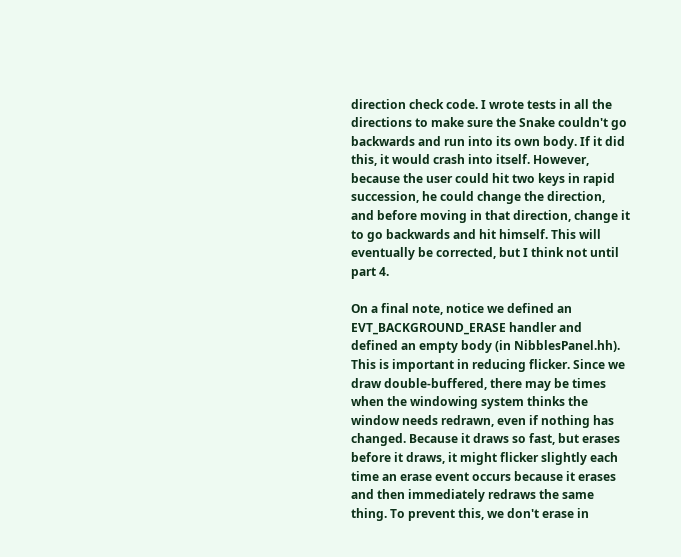direction check code. I wrote tests in all the directions to make sure the Snake couldn't go backwards and run into its own body. If it did this, it would crash into itself. However, because the user could hit two keys in rapid succession, he could change the direction, and before moving in that direction, change it to go backwards and hit himself. This will eventually be corrected, but I think not until part 4.

On a final note, notice we defined an EVT_BACKGROUND_ERASE handler and defined an empty body (in NibblesPanel.hh). This is important in reducing flicker. Since we draw double-buffered, there may be times when the windowing system thinks the window needs redrawn, even if nothing has changed. Because it draws so fast, but erases before it draws, it might flicker slightly each time an erase event occurs because it erases and then immediately redraws the same thing. To prevent this, we don't erase in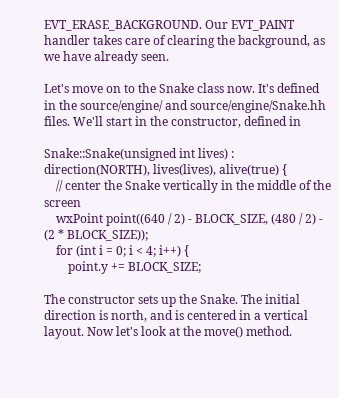EVT_ERASE_BACKGROUND. Our EVT_PAINT handler takes care of clearing the background, as we have already seen.

Let's move on to the Snake class now. It's defined in the source/engine/ and source/engine/Snake.hh files. We'll start in the constructor, defined in

Snake::Snake(unsigned int lives) : direction(NORTH), lives(lives), alive(true) {
    // center the Snake vertically in the middle of the screen
    wxPoint point((640 / 2) - BLOCK_SIZE, (480 / 2) - (2 * BLOCK_SIZE));
    for (int i = 0; i < 4; i++) {
        point.y += BLOCK_SIZE;

The constructor sets up the Snake. The initial direction is north, and is centered in a vertical layout. Now let's look at the move() method.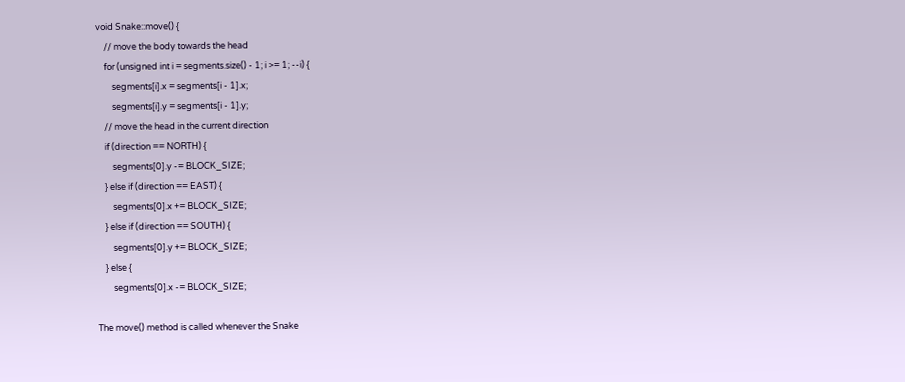void Snake::move() {
    // move the body towards the head
    for (unsigned int i = segments.size() - 1; i >= 1; --i) {
        segments[i].x = segments[i - 1].x;
        segments[i].y = segments[i - 1].y;
    // move the head in the current direction
    if (direction == NORTH) {
        segments[0].y -= BLOCK_SIZE;
    } else if (direction == EAST) {
        segments[0].x += BLOCK_SIZE;
    } else if (direction == SOUTH) {
        segments[0].y += BLOCK_SIZE;
    } else {
        segments[0].x -= BLOCK_SIZE;

The move() method is called whenever the Snake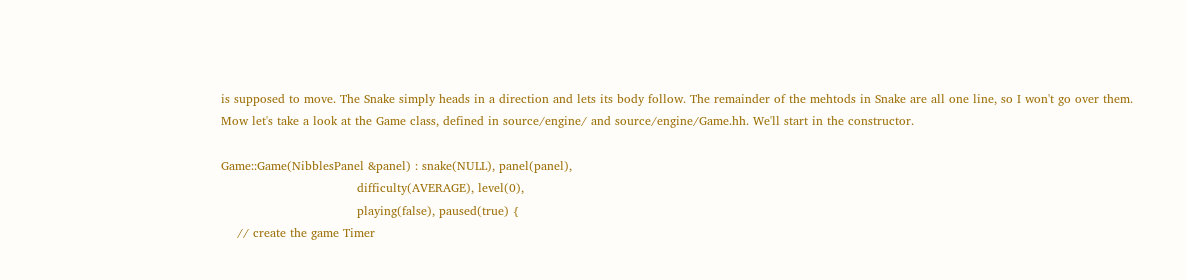is supposed to move. The Snake simply heads in a direction and lets its body follow. The remainder of the mehtods in Snake are all one line, so I won't go over them. Mow let's take a look at the Game class, defined in source/engine/ and source/engine/Game.hh. We'll start in the constructor.

Game::Game(NibblesPanel &panel) : snake(NULL), panel(panel),
                                  difficulty(AVERAGE), level(0),
                                  playing(false), paused(true) {
    // create the game Timer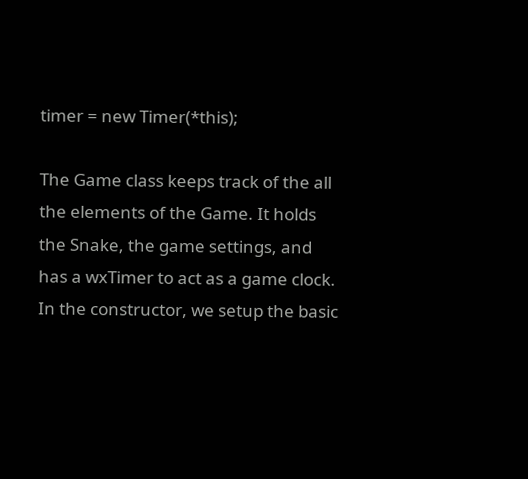timer = new Timer(*this);

The Game class keeps track of the all the elements of the Game. It holds the Snake, the game settings, and has a wxTimer to act as a game clock. In the constructor, we setup the basic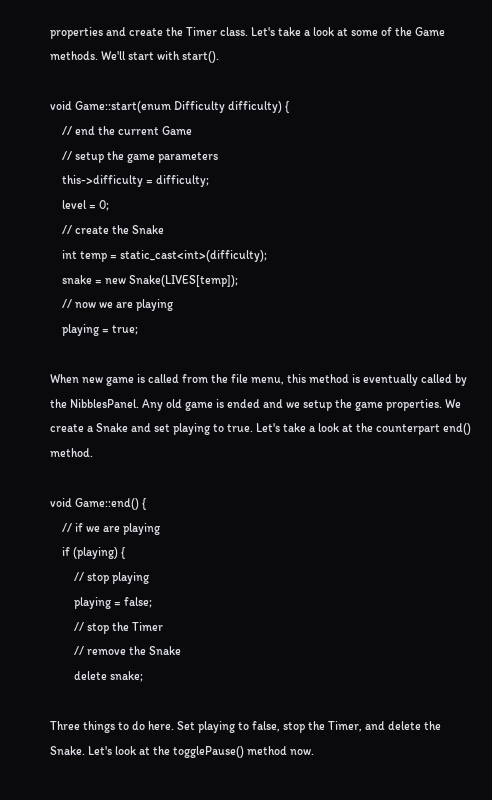properties and create the Timer class. Let's take a look at some of the Game methods. We'll start with start().

void Game::start(enum Difficulty difficulty) {
    // end the current Game
    // setup the game parameters
    this->difficulty = difficulty;
    level = 0;
    // create the Snake
    int temp = static_cast<int>(difficulty);
    snake = new Snake(LIVES[temp]);
    // now we are playing
    playing = true;

When new game is called from the file menu, this method is eventually called by the NibblesPanel. Any old game is ended and we setup the game properties. We create a Snake and set playing to true. Let's take a look at the counterpart end() method.

void Game::end() {
    // if we are playing
    if (playing) {
        // stop playing
        playing = false;
        // stop the Timer
        // remove the Snake
        delete snake;

Three things to do here. Set playing to false, stop the Timer, and delete the Snake. Let's look at the togglePause() method now.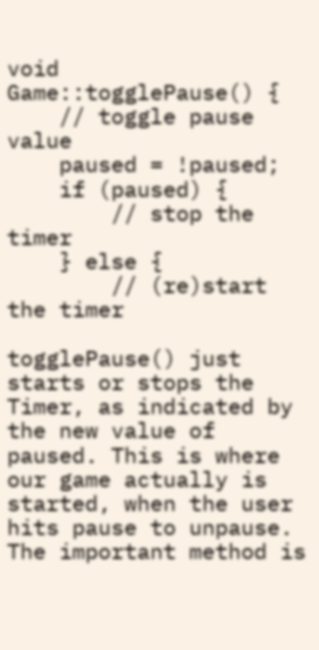void Game::togglePause() {
    // toggle pause value
    paused = !paused;
    if (paused) {
        // stop the timer
    } else {
        // (re)start the timer

togglePause() just starts or stops the Timer, as indicated by the new value of paused. This is where our game actually is started, when the user hits pause to unpause. The important method is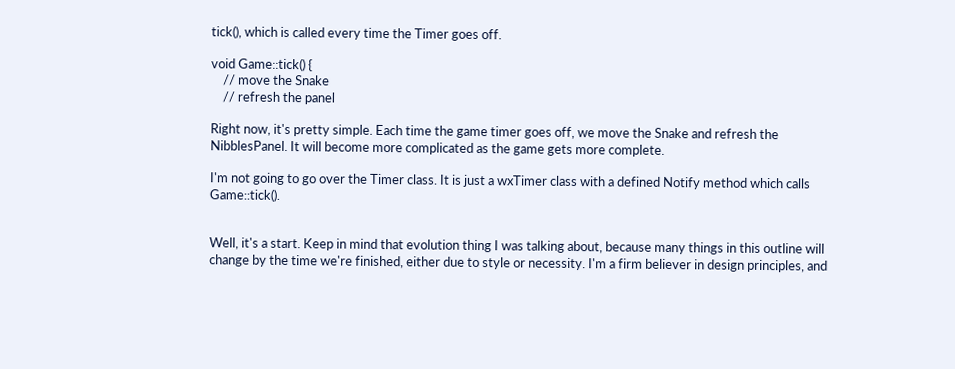tick(), which is called every time the Timer goes off.

void Game::tick() {
    // move the Snake
    // refresh the panel

Right now, it's pretty simple. Each time the game timer goes off, we move the Snake and refresh the NibblesPanel. It will become more complicated as the game gets more complete.

I'm not going to go over the Timer class. It is just a wxTimer class with a defined Notify method which calls Game::tick().


Well, it's a start. Keep in mind that evolution thing I was talking about, because many things in this outline will change by the time we're finished, either due to style or necessity. I'm a firm believer in design principles, and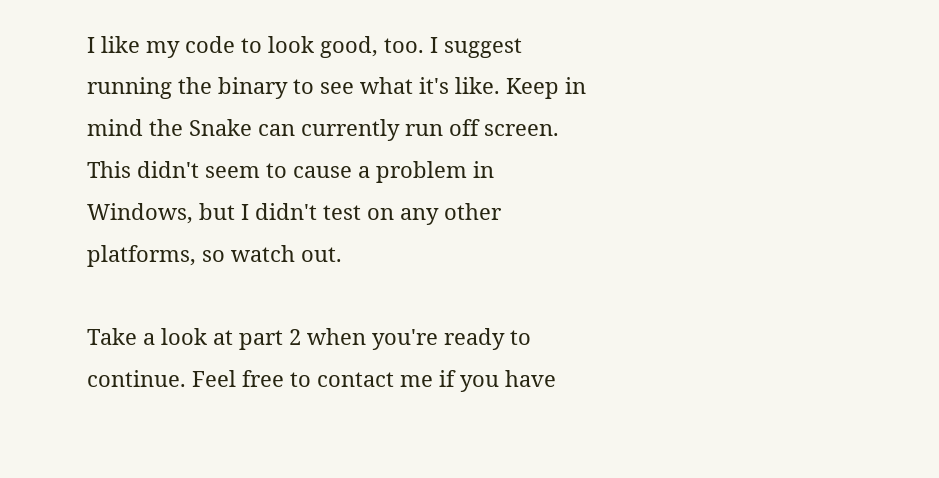I like my code to look good, too. I suggest running the binary to see what it's like. Keep in mind the Snake can currently run off screen. This didn't seem to cause a problem in Windows, but I didn't test on any other platforms, so watch out.

Take a look at part 2 when you're ready to continue. Feel free to contact me if you have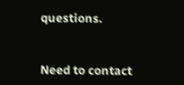questions.


Need to contact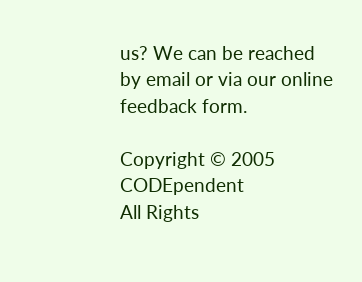us? We can be reached by email or via our online feedback form.

Copyright © 2005 CODEpendent
All Rights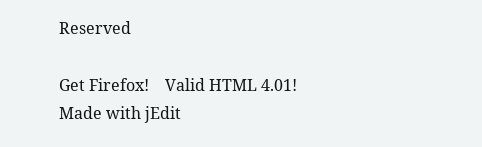Reserved

Get Firefox!    Valid HTML 4.01!    Made with jEdit